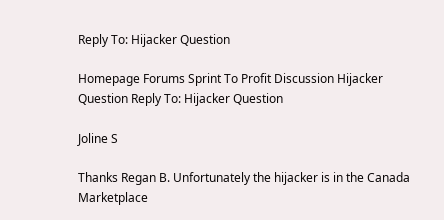Reply To: Hijacker Question

Homepage Forums Sprint To Profit Discussion Hijacker Question Reply To: Hijacker Question

Joline S

Thanks Regan B. Unfortunately the hijacker is in the Canada Marketplace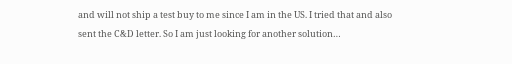and will not ship a test buy to me since I am in the US. I tried that and also sent the C&D letter. So I am just looking for another solution…